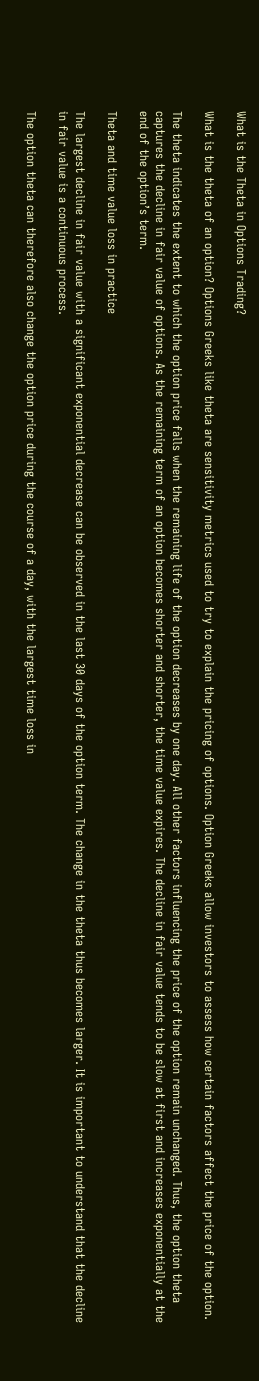What is the Theta in Options Trading?

What is the theta of an option? Options Greeks like theta are sensitivity metrics used to try to explain the pricing of options. Option Greeks allow investors to assess how certain factors affect the price of the option.

The theta indicates the extent to which the option price falls when the remaining life of the option decreases by one day. All other factors influencing the price of the option remain unchanged. Thus, the option theta captures the decline in fair value of options. As the remaining term of an option becomes shorter and shorter, the time value expires. The decline in fair value tends to be slow at first and increases exponentially at the end of the option’s term.

Theta and time value loss in practice

The largest decline in fair value with a significant exponential decrease can be observed in the last 30 days of the option term. The change in the theta thus becomes larger. It is important to understand that the decline in fair value is a continuous process.

The option theta can therefore also change the option price during the course of a day, with the largest time loss in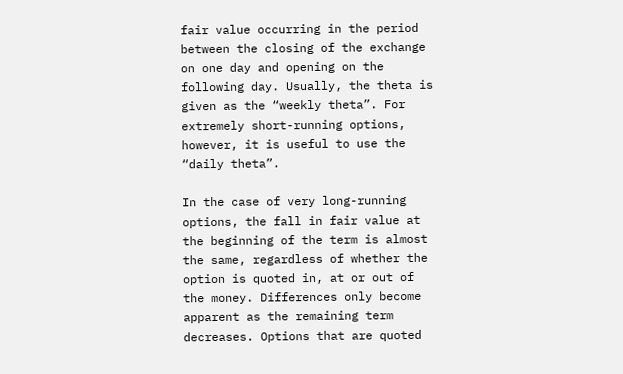fair value occurring in the period between the closing of the exchange on one day and opening on the following day. Usually, the theta is given as the “weekly theta”. For extremely short-running options, however, it is useful to use the “daily theta”.

In the case of very long-running options, the fall in fair value at the beginning of the term is almost the same, regardless of whether the option is quoted in, at or out of the money. Differences only become apparent as the remaining term decreases. Options that are quoted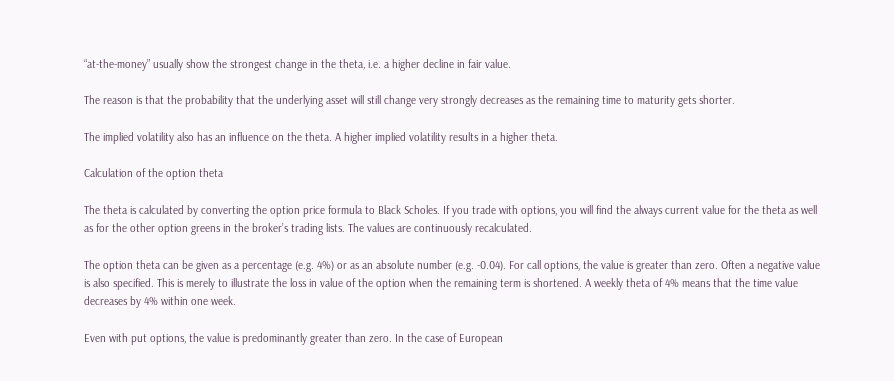“at-the-money” usually show the strongest change in the theta, i.e. a higher decline in fair value.

The reason is that the probability that the underlying asset will still change very strongly decreases as the remaining time to maturity gets shorter.

The implied volatility also has an influence on the theta. A higher implied volatility results in a higher theta.

Calculation of the option theta

The theta is calculated by converting the option price formula to Black Scholes. If you trade with options, you will find the always current value for the theta as well as for the other option greens in the broker’s trading lists. The values are continuously recalculated.

The option theta can be given as a percentage (e.g. 4%) or as an absolute number (e.g. -0.04). For call options, the value is greater than zero. Often a negative value is also specified. This is merely to illustrate the loss in value of the option when the remaining term is shortened. A weekly theta of 4% means that the time value decreases by 4% within one week.

Even with put options, the value is predominantly greater than zero. In the case of European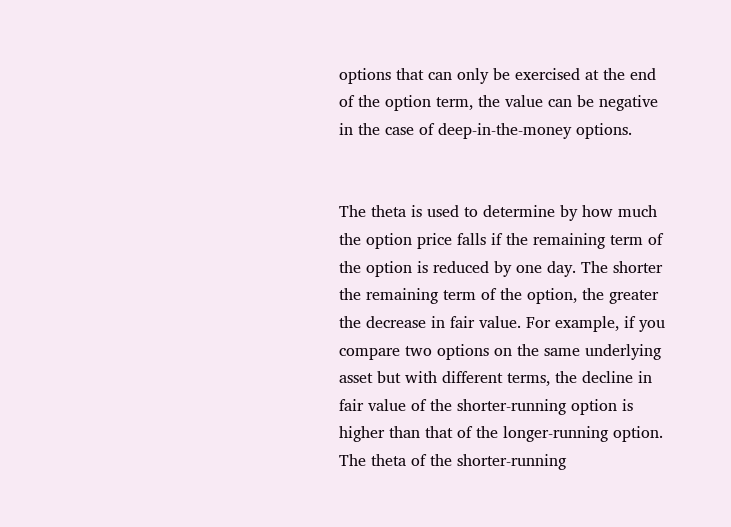options that can only be exercised at the end of the option term, the value can be negative in the case of deep-in-the-money options.


The theta is used to determine by how much the option price falls if the remaining term of the option is reduced by one day. The shorter the remaining term of the option, the greater the decrease in fair value. For example, if you compare two options on the same underlying asset but with different terms, the decline in fair value of the shorter-running option is higher than that of the longer-running option. The theta of the shorter-running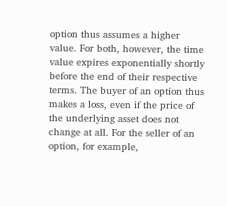option thus assumes a higher value. For both, however, the time value expires exponentially shortly before the end of their respective terms. The buyer of an option thus makes a loss, even if the price of the underlying asset does not change at all. For the seller of an option, for example,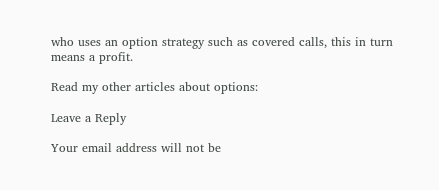who uses an option strategy such as covered calls, this in turn means a profit.

Read my other articles about options:

Leave a Reply

Your email address will not be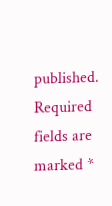published. Required fields are marked *